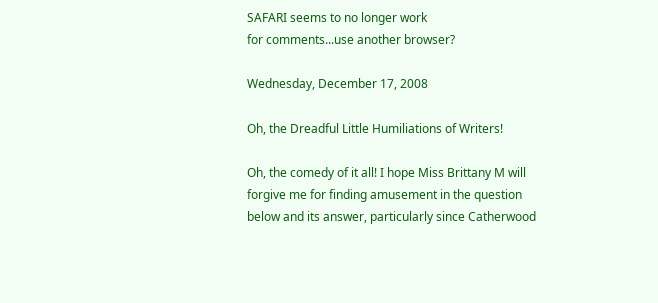SAFARI seems to no longer work
for comments...use another browser?

Wednesday, December 17, 2008

Oh, the Dreadful Little Humiliations of Writers!

Oh, the comedy of it all! I hope Miss Brittany M will forgive me for finding amusement in the question below and its answer, particularly since Catherwood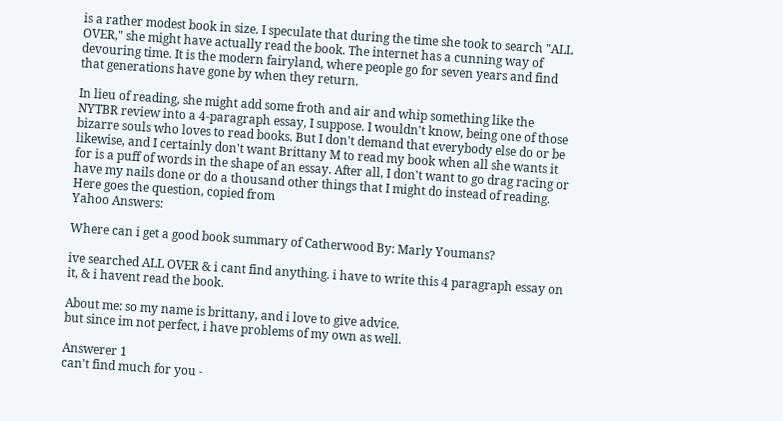is a rather modest book in size. I speculate that during the time she took to search "ALL OVER," she might have actually read the book. The internet has a cunning way of devouring time. It is the modern fairyland, where people go for seven years and find that generations have gone by when they return.

In lieu of reading, she might add some froth and air and whip something like the NYTBR review into a 4-paragraph essay, I suppose. I wouldn't know, being one of those bizarre souls who loves to read books. But I don't demand that everybody else do or be likewise, and I certainly don't want Brittany M to read my book when all she wants it for is a puff of words in the shape of an essay. After all, I don't want to go drag racing or have my nails done or do a thousand other things that I might do instead of reading.
Here goes the question, copied from
Yahoo Answers:

Where can i get a good book summary of Catherwood By: Marly Youmans?

ive searched ALL OVER & i cant find anything. i have to write this 4 paragraph essay on it, & i havent read the book.

About me: so my name is brittany, and i love to give advice.
but since im not perfect, i have problems of my own as well.

Answerer 1
can't find much for you -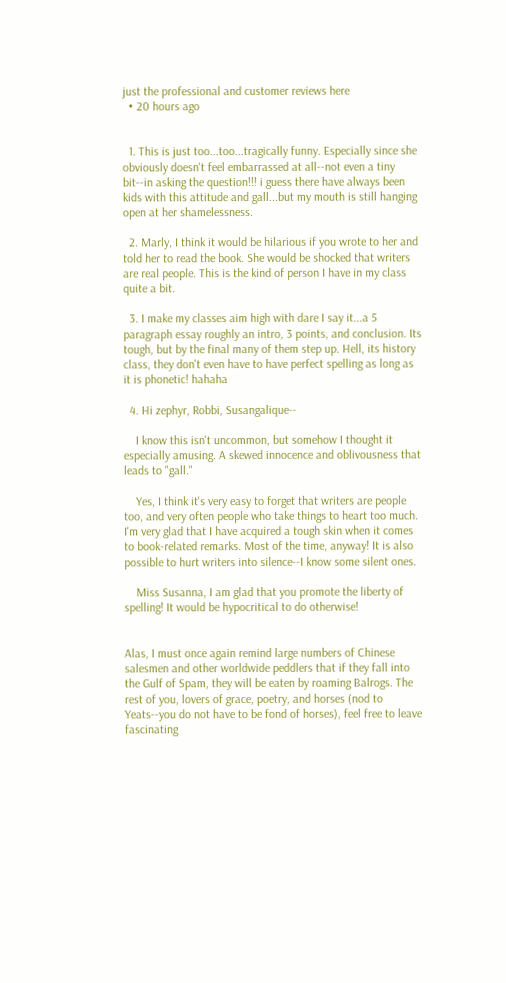just the professional and customer reviews here
  • 20 hours ago


  1. This is just too...too...tragically funny. Especially since she obviously doesn't feel embarrassed at all--not even a tiny bit--in asking the question!!! i guess there have always been kids with this attitude and gall...but my mouth is still hanging open at her shamelessness.

  2. Marly, I think it would be hilarious if you wrote to her and told her to read the book. She would be shocked that writers are real people. This is the kind of person I have in my class quite a bit.

  3. I make my classes aim high with dare I say it...a 5 paragraph essay roughly an intro, 3 points, and conclusion. Its tough, but by the final many of them step up. Hell, its history class, they don't even have to have perfect spelling as long as it is phonetic! hahaha

  4. Hi zephyr, Robbi, Susangalique--

    I know this isn't uncommon, but somehow I thought it especially amusing. A skewed innocence and oblivousness that leads to "gall."

    Yes, I think it's very easy to forget that writers are people too, and very often people who take things to heart too much. I'm very glad that I have acquired a tough skin when it comes to book-related remarks. Most of the time, anyway! It is also possible to hurt writers into silence--I know some silent ones.

    Miss Susanna, I am glad that you promote the liberty of spelling! It would be hypocritical to do otherwise!


Alas, I must once again remind large numbers of Chinese salesmen and other worldwide peddlers that if they fall into the Gulf of Spam, they will be eaten by roaming Balrogs. The rest of you, lovers of grace, poetry, and horses (nod to Yeats--you do not have to be fond of horses), feel free to leave fascinating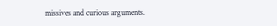missives and curious arguments.